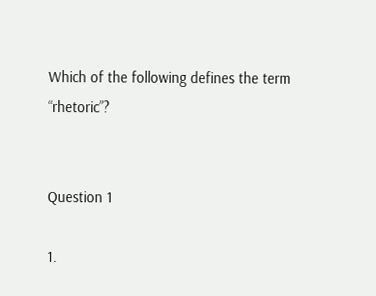Which of the following defines the term “rhetoric”?


Question 1

1.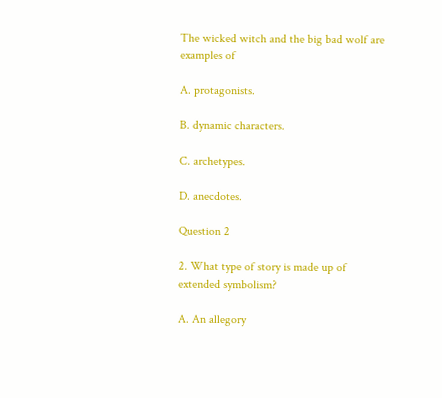The wicked witch and the big bad wolf are examples of

A. protagonists.

B. dynamic characters.

C. archetypes.

D. anecdotes.

Question 2

2. What type of story is made up of extended symbolism?

A. An allegory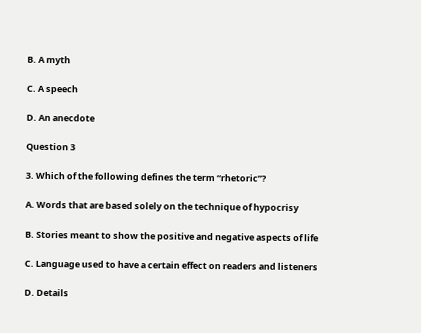B. A myth

C. A speech

D. An anecdote

Question 3

3. Which of the following defines the term “rhetoric”?

A. Words that are based solely on the technique of hypocrisy

B. Stories meant to show the positive and negative aspects of life

C. Language used to have a certain effect on readers and listeners

D. Details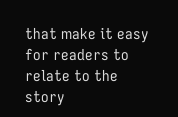that make it easy for readers to relate to the story